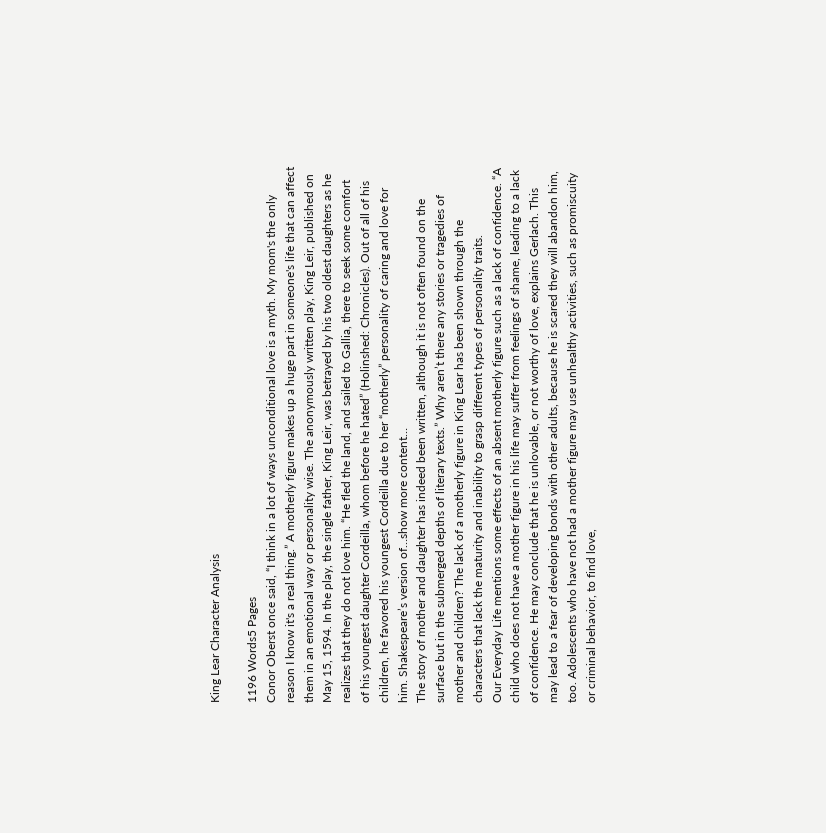King Lear Character Analysis

1196 Words5 Pages
Conor Oberst once said, “I think in a lot of ways unconditional love is a myth. My mom's the only reason I know it's a real thing.” A motherly figure makes up a huge part in someone's life that can affect them in an emotional way or personality wise. The anonymously written play, King Leir, published on May 15, 1594. In the play, the single father, King Leir, was betrayed by his two oldest daughters as he realizes that they do not love him. “He fled the land, and sailed to Gallia, there to seek some comfort of his youngest daughter Cordeilla, whom before he hated” (Holinshed: Chronicles). Out of all of his children, he favored his youngest Cordeilla due to her “motherly” personality of caring and love for him. Shakespeare’s version of…show more content…
The story of mother and daughter has indeed been written, although it is not often found on the surface but in the submerged depths of literary texts.” Why aren’t there any stories or tragedies of mother and children? The lack of a motherly figure in King Lear has been shown through the characters that lack the maturity and inability to grasp different types of personality traits.
Our Everyday Life mentions some effects of an absent motherly figure such as a lack of confidence. “A child who does not have a mother figure in his life may suffer from feelings of shame, leading to a lack of confidence. He may conclude that he is unlovable, or not worthy of love, explains Gerlach. This may lead to a fear of developing bonds with other adults, because he is scared they will abandon him, too. Adolescents who have not had a mother figure may use unhealthy activities, such as promiscuity or criminal behavior, to find love,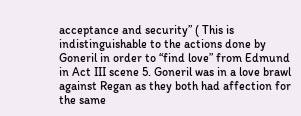acceptance and security” ( This is indistinguishable to the actions done by Goneril in order to “find love” from Edmund in Act III scene 5. Goneril was in a love brawl against Regan as they both had affection for the same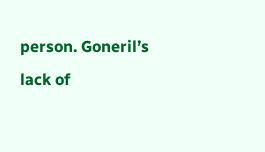person. Goneril’s lack of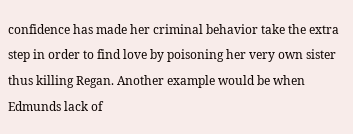confidence has made her criminal behavior take the extra step in order to find love by poisoning her very own sister thus killing Regan. Another example would be when Edmunds lack of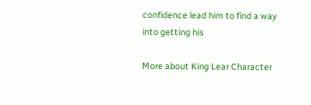confidence lead him to find a way into getting his

More about King Lear Character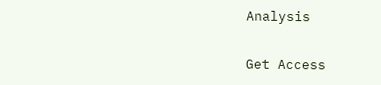Analysis

Get Access